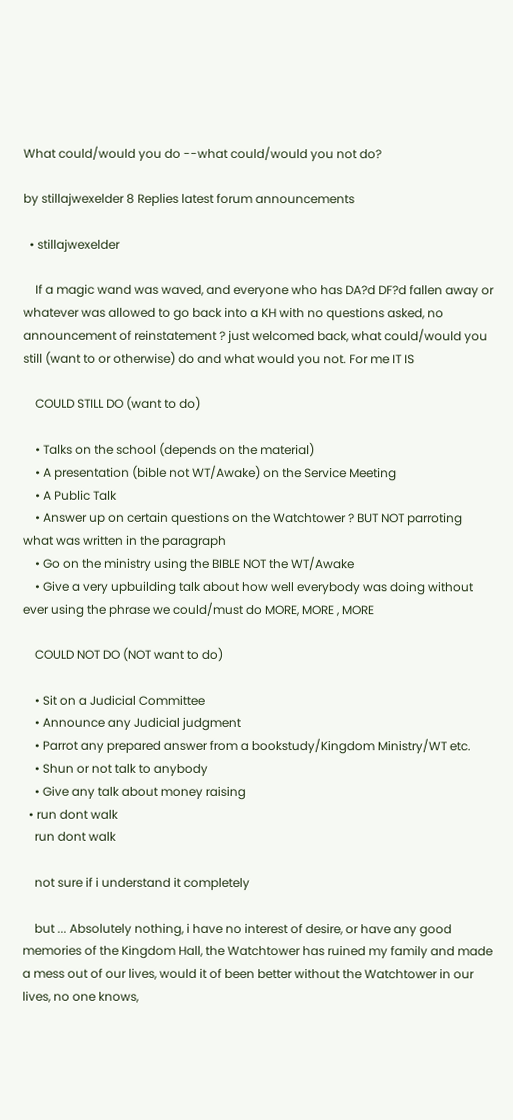What could/would you do --what could/would you not do?

by stillajwexelder 8 Replies latest forum announcements

  • stillajwexelder

    If a magic wand was waved, and everyone who has DA?d DF?d fallen away or whatever was allowed to go back into a KH with no questions asked, no announcement of reinstatement ? just welcomed back, what could/would you still (want to or otherwise) do and what would you not. For me IT IS

    COULD STILL DO (want to do)

    • Talks on the school (depends on the material)
    • A presentation (bible not WT/Awake) on the Service Meeting
    • A Public Talk
    • Answer up on certain questions on the Watchtower ? BUT NOT parroting what was written in the paragraph
    • Go on the ministry using the BIBLE NOT the WT/Awake
    • Give a very upbuilding talk about how well everybody was doing without ever using the phrase we could/must do MORE, MORE , MORE

    COULD NOT DO (NOT want to do)

    • Sit on a Judicial Committee
    • Announce any Judicial judgment
    • Parrot any prepared answer from a bookstudy/Kingdom Ministry/WT etc.
    • Shun or not talk to anybody
    • Give any talk about money raising
  • run dont walk
    run dont walk

    not sure if i understand it completely

    but ... Absolutely nothing, i have no interest of desire, or have any good memories of the Kingdom Hall, the Watchtower has ruined my family and made a mess out of our lives, would it of been better without the Watchtower in our lives, no one knows,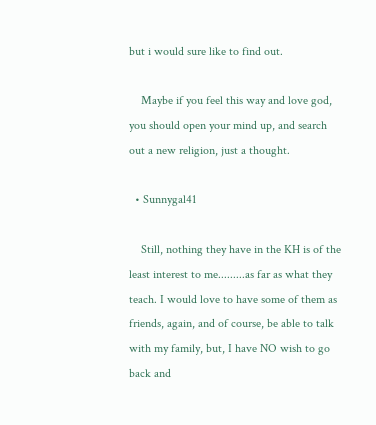but i would sure like to find out.

    Maybe if you feel this way and love god, you should open your mind up, and search out a new religion, just a thought.

  • Sunnygal41

    Still, nothing they have in the KH is of the least interest to me.........as far as what they teach. I would love to have some of them as friends, again, and of course, be able to talk with my family, but, I have NO wish to go back and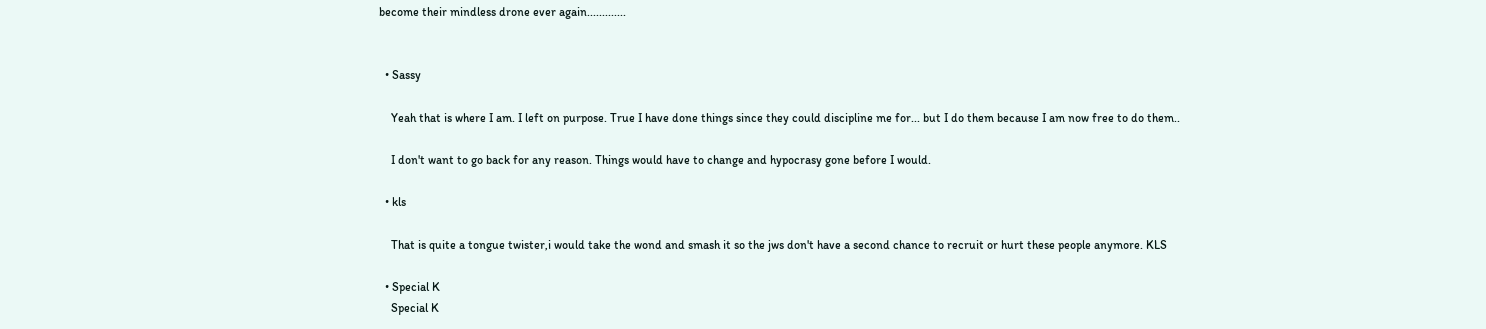become their mindless drone ever again.............


  • Sassy

    Yeah that is where I am. I left on purpose. True I have done things since they could discipline me for... but I do them because I am now free to do them..

    I don't want to go back for any reason. Things would have to change and hypocrasy gone before I would.

  • kls

    That is quite a tongue twister,i would take the wond and smash it so the jws don't have a second chance to recruit or hurt these people anymore. KLS

  • Special K
    Special K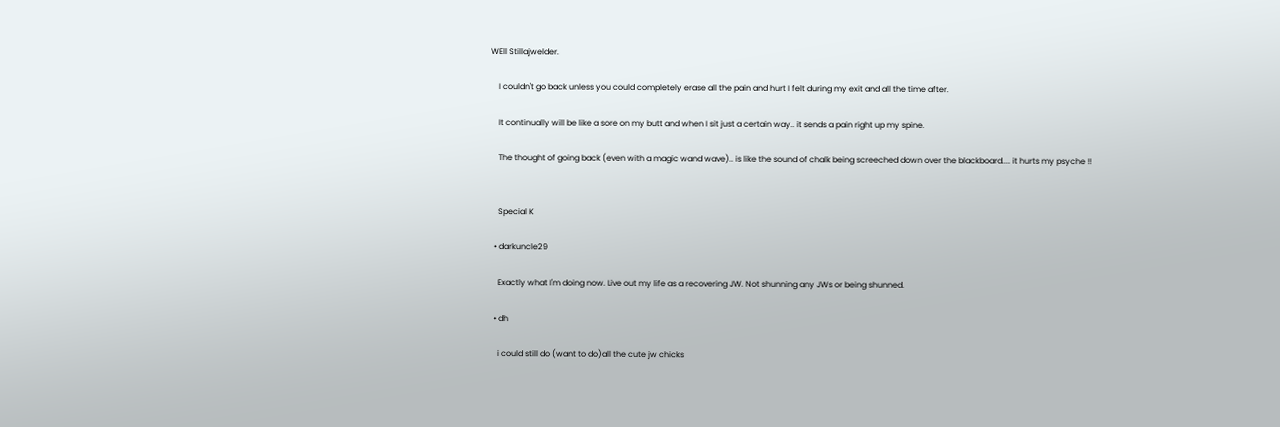WEll Stillajwelder.

    I couldn't go back unless you could completely erase all the pain and hurt I felt during my exit and all the time after.

    It continually will be like a sore on my butt and when I sit just a certain way.. it sends a pain right up my spine.

    The thought of going back (even with a magic wand wave).. is like the sound of chalk being screeched down over the blackboard.... it hurts my psyche !!


    Special K

  • darkuncle29

    Exactly what I'm doing now. Live out my life as a recovering JW. Not shunning any JWs or being shunned.

  • dh

    i could still do (want to do)all the cute jw chicks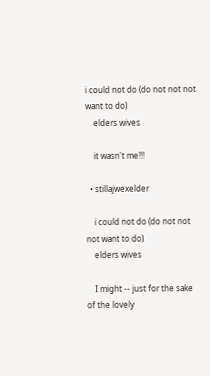i could not do (do not not not want to do)
    elders wives

    it wasn't me!!!

  • stillajwexelder

    i could not do (do not not not want to do)
    elders wives

    I might -- just for the sake of the lovely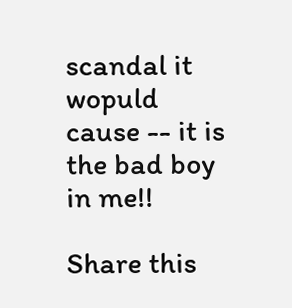scandal it wopuld cause -- it is the bad boy in me!!

Share this